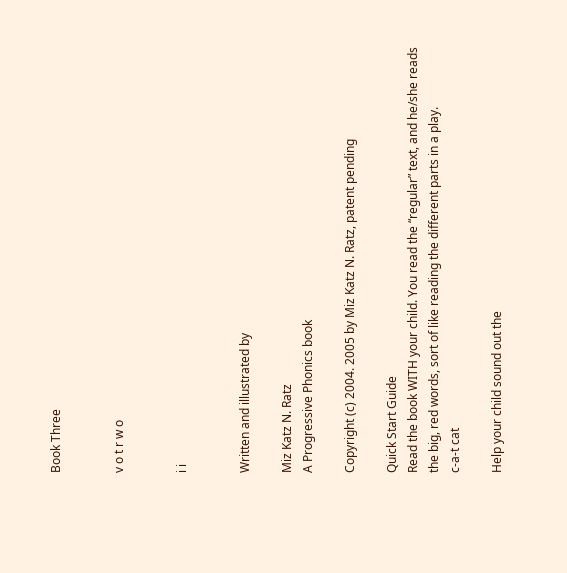Book Three


v o t r w o


i i


Written and illustrated by

Miz Katz N. Ratz
A Progressive Phonics book

Copyright (c) 2004. 2005 by Miz Katz N. Ratz, patent pending

Quick Start Guide
Read the book WITH your child. You read the “regular” text, and he/she reads the big, red words, sort of like reading the different parts in a play.
c-a-t cat

Help your child sound out the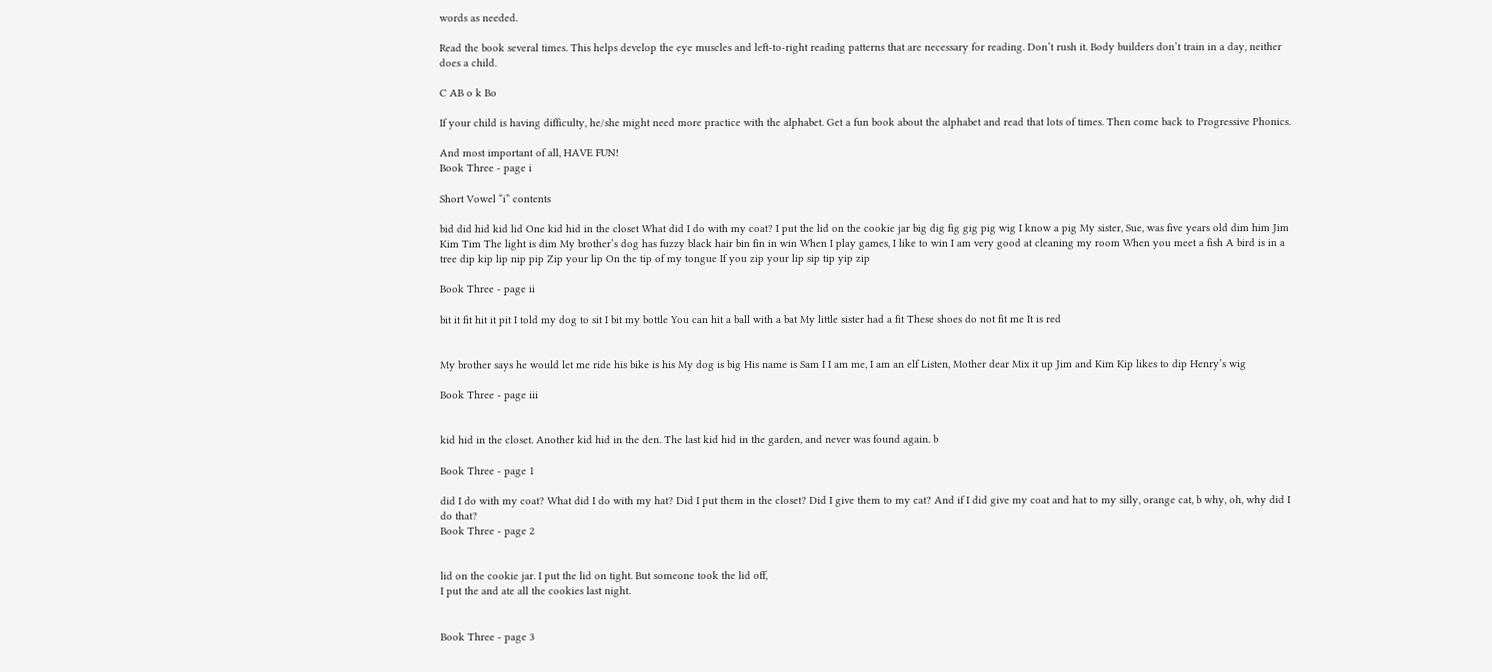words as needed.

Read the book several times. This helps develop the eye muscles and left-to-right reading patterns that are necessary for reading. Don’t rush it. Body builders don’t train in a day, neither does a child.

C AB o k Bo

If your child is having difficulty, he/she might need more practice with the alphabet. Get a fun book about the alphabet and read that lots of times. Then come back to Progressive Phonics.

And most important of all, HAVE FUN!
Book Three - page i

Short Vowel “i” contents

bid did hid kid lid One kid hid in the closet What did I do with my coat? I put the lid on the cookie jar big dig fig gig pig wig I know a pig My sister, Sue, was five years old dim him Jim Kim Tim The light is dim My brother’s dog has fuzzy black hair bin fin in win When I play games, I like to win I am very good at cleaning my room When you meet a fish A bird is in a tree dip kip lip nip pip Zip your lip On the tip of my tongue If you zip your lip sip tip yip zip

Book Three - page ii

bit it fit hit it pit I told my dog to sit I bit my bottle You can hit a ball with a bat My little sister had a fit These shoes do not fit me It is red


My brother says he would let me ride his bike is his My dog is big His name is Sam I I am me, I am an elf Listen, Mother dear Mix it up Jim and Kim Kip likes to dip Henry’s wig

Book Three - page iii


kid hid in the closet. Another kid hid in the den. The last kid hid in the garden, and never was found again. b

Book Three - page 1

did I do with my coat? What did I do with my hat? Did I put them in the closet? Did I give them to my cat? And if I did give my coat and hat to my silly, orange cat, b why, oh, why did I do that?
Book Three - page 2


lid on the cookie jar. I put the lid on tight. But someone took the lid off,
I put the and ate all the cookies last night.


Book Three - page 3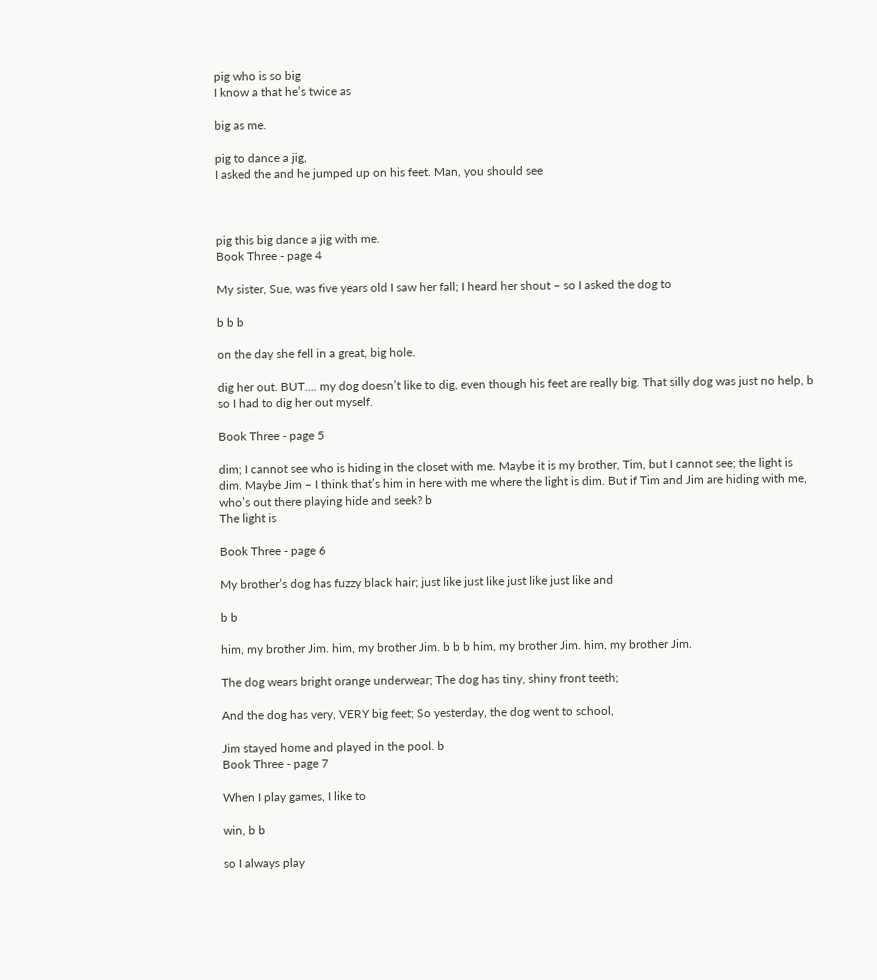pig who is so big
I know a that he’s twice as

big as me.

pig to dance a jig,
I asked the and he jumped up on his feet. Man, you should see



pig this big dance a jig with me.
Book Three - page 4

My sister, Sue, was five years old I saw her fall; I heard her shout – so I asked the dog to

b b b

on the day she fell in a great, big hole.

dig her out. BUT.... my dog doesn’t like to dig, even though his feet are really big. That silly dog was just no help, b so I had to dig her out myself.

Book Three - page 5

dim; I cannot see who is hiding in the closet with me. Maybe it is my brother, Tim, but I cannot see; the light is dim. Maybe Jim – I think that’s him in here with me where the light is dim. But if Tim and Jim are hiding with me, who’s out there playing hide and seek? b
The light is

Book Three - page 6

My brother’s dog has fuzzy black hair; just like just like just like just like and

b b

him, my brother Jim. him, my brother Jim. b b b him, my brother Jim. him, my brother Jim.

The dog wears bright orange underwear; The dog has tiny, shiny front teeth;

And the dog has very, VERY big feet; So yesterday, the dog went to school,

Jim stayed home and played in the pool. b
Book Three - page 7

When I play games, I like to

win, b b

so I always play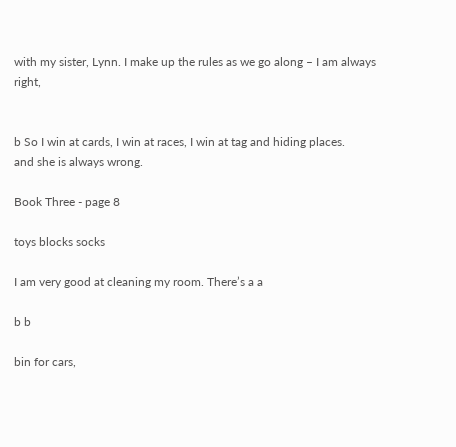with my sister, Lynn. I make up the rules as we go along – I am always right,


b So I win at cards, I win at races, I win at tag and hiding places.
and she is always wrong.

Book Three - page 8

toys blocks socks

I am very good at cleaning my room. There’s a a

b b

bin for cars,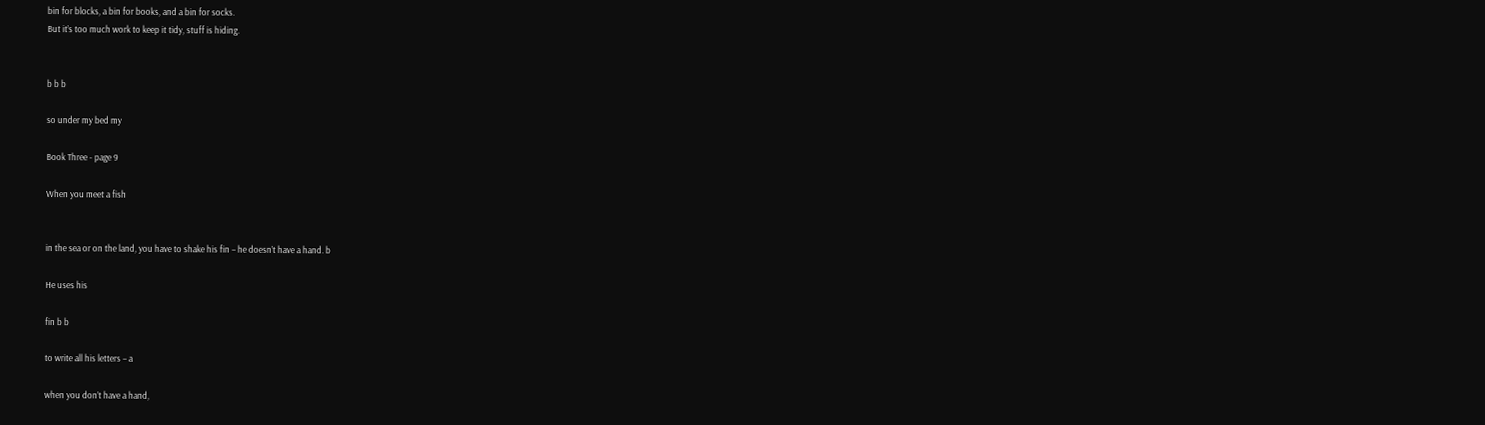bin for blocks, a bin for books, and a bin for socks.
But it’s too much work to keep it tidy, stuff is hiding.


b b b

so under my bed my

Book Three - page 9

When you meet a fish


in the sea or on the land, you have to shake his fin – he doesn’t have a hand. b

He uses his

fin b b

to write all his letters – a

when you don’t have a hand,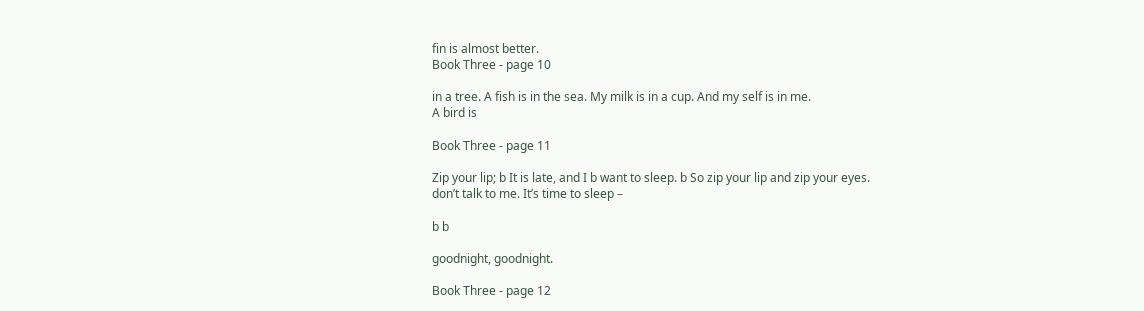fin is almost better.
Book Three - page 10

in a tree. A fish is in the sea. My milk is in a cup. And my self is in me.
A bird is

Book Three - page 11

Zip your lip; b It is late, and I b want to sleep. b So zip your lip and zip your eyes.
don’t talk to me. It’s time to sleep –

b b

goodnight, goodnight.

Book Three - page 12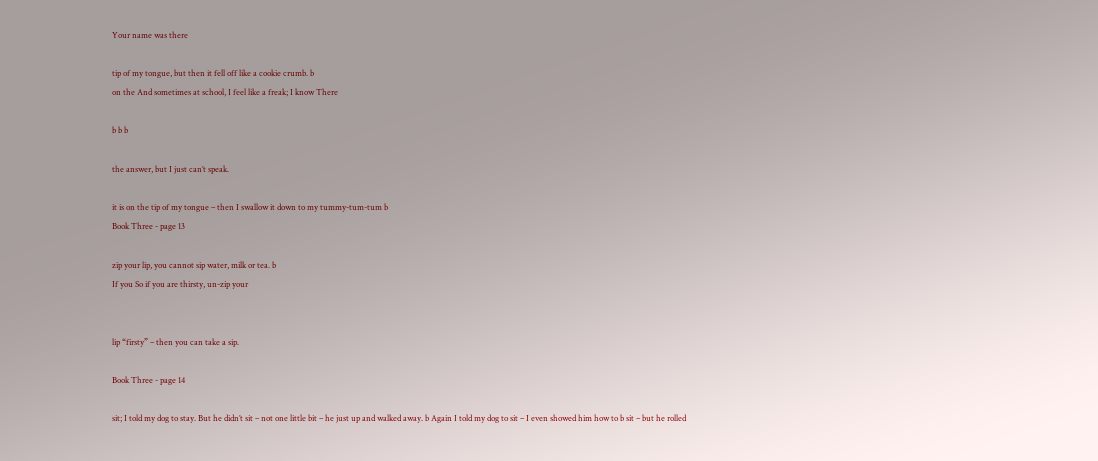Your name was there

tip of my tongue, but then it fell off like a cookie crumb. b
on the And sometimes at school, I feel like a freak; I know There

b b b

the answer, but I just can’t speak.

it is on the tip of my tongue – then I swallow it down to my tummy-tum-tum b
Book Three - page 13

zip your lip, you cannot sip water, milk or tea. b
If you So if you are thirsty, un-zip your


lip “firsty” – then you can take a sip.

Book Three - page 14

sit; I told my dog to stay. But he didn’t sit – not one little bit – he just up and walked away. b Again I told my dog to sit – I even showed him how to b sit – but he rolled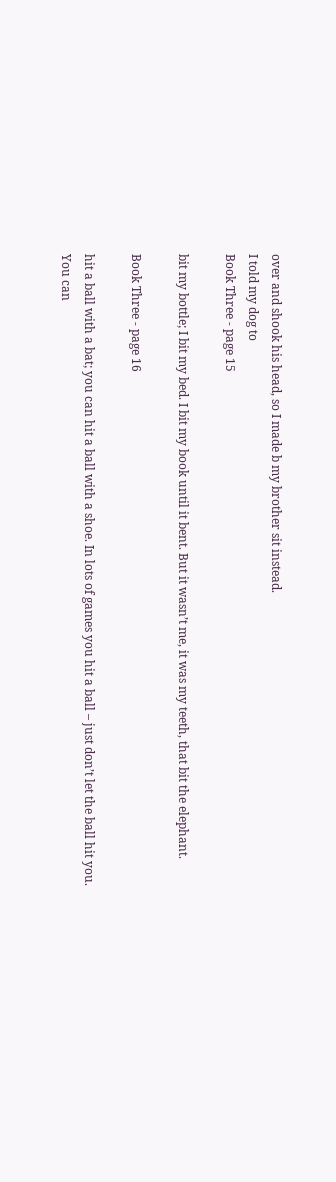over and shook his head, so I made b my brother sit instead.
I told my dog to
Book Three - page 15

bit my bottle; I bit my bed. I bit my book until it bent. But it wasn’t me, it was my teeth, that bit the elephant.

Book Three - page 16

hit a ball with a bat; you can hit a ball with a shoe. In lots of games you hit a ball – just don’t let the ball hit you.
You can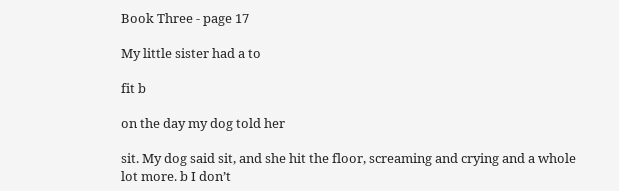Book Three - page 17

My little sister had a to

fit b

on the day my dog told her

sit. My dog said sit, and she hit the floor, screaming and crying and a whole lot more. b I don’t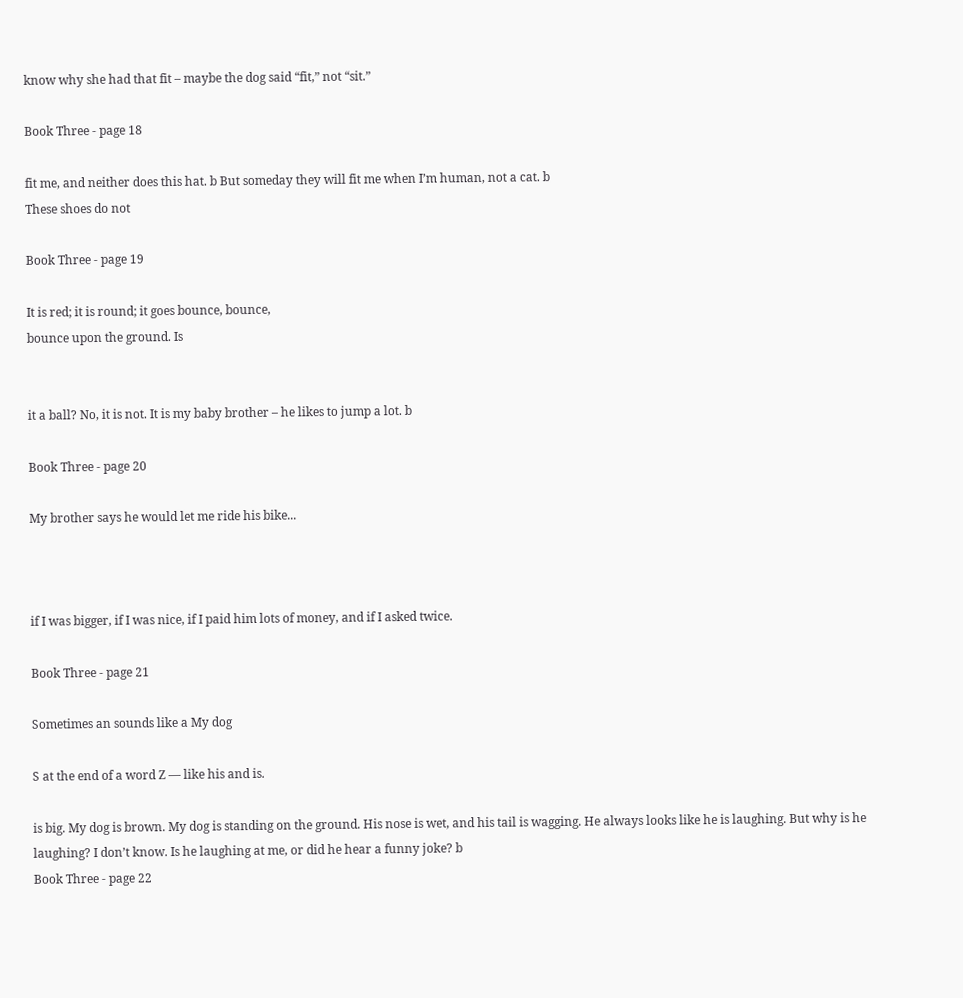know why she had that fit – maybe the dog said “fit,” not “sit.”

Book Three - page 18

fit me, and neither does this hat. b But someday they will fit me when I’m human, not a cat. b
These shoes do not

Book Three - page 19

It is red; it is round; it goes bounce, bounce,
bounce upon the ground. Is


it a ball? No, it is not. It is my baby brother – he likes to jump a lot. b

Book Three - page 20

My brother says he would let me ride his bike...



if I was bigger, if I was nice, if I paid him lots of money, and if I asked twice.

Book Three - page 21

Sometimes an sounds like a My dog

S at the end of a word Z — like his and is.

is big. My dog is brown. My dog is standing on the ground. His nose is wet, and his tail is wagging. He always looks like he is laughing. But why is he laughing? I don’t know. Is he laughing at me, or did he hear a funny joke? b
Book Three - page 22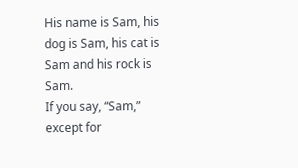His name is Sam, his dog is Sam, his cat is Sam and his rock is Sam.
If you say, “Sam,” except for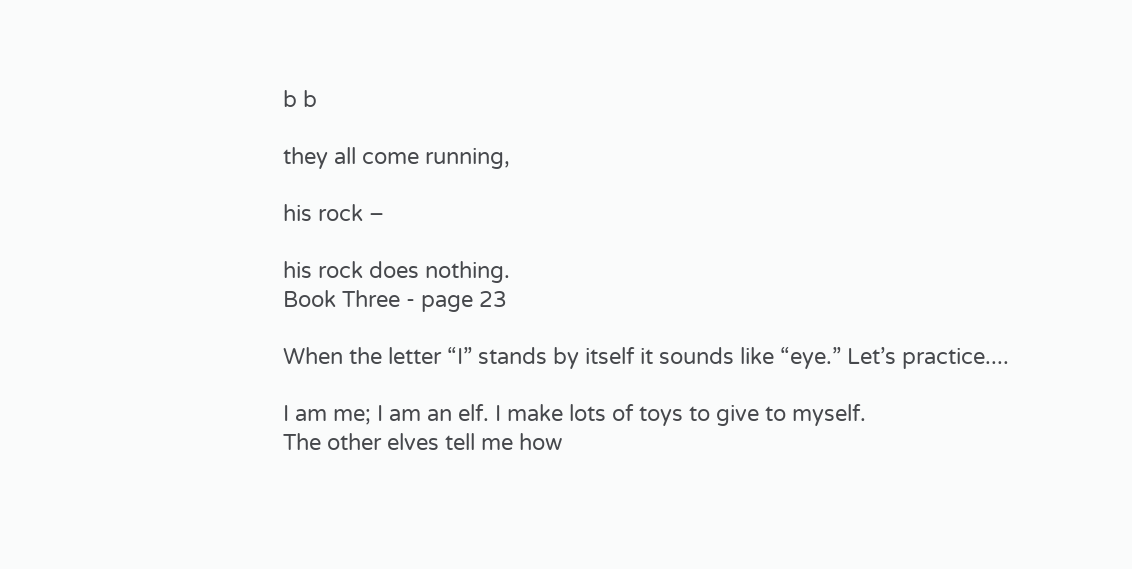b b

they all come running,

his rock –

his rock does nothing.
Book Three - page 23

When the letter “I” stands by itself it sounds like “eye.” Let’s practice....

I am me; I am an elf. I make lots of toys to give to myself.
The other elves tell me how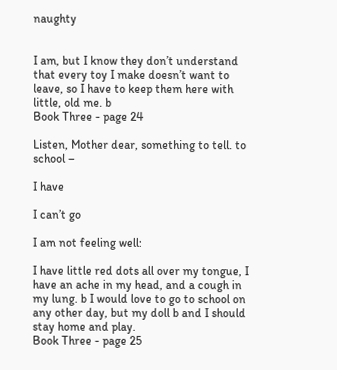naughty


I am, but I know they don’t understand that every toy I make doesn’t want to leave, so I have to keep them here with little, old me. b
Book Three - page 24

Listen, Mother dear, something to tell. to school –

I have

I can’t go

I am not feeling well:

I have little red dots all over my tongue, I have an ache in my head, and a cough in my lung. b I would love to go to school on any other day, but my doll b and I should stay home and play.
Book Three - page 25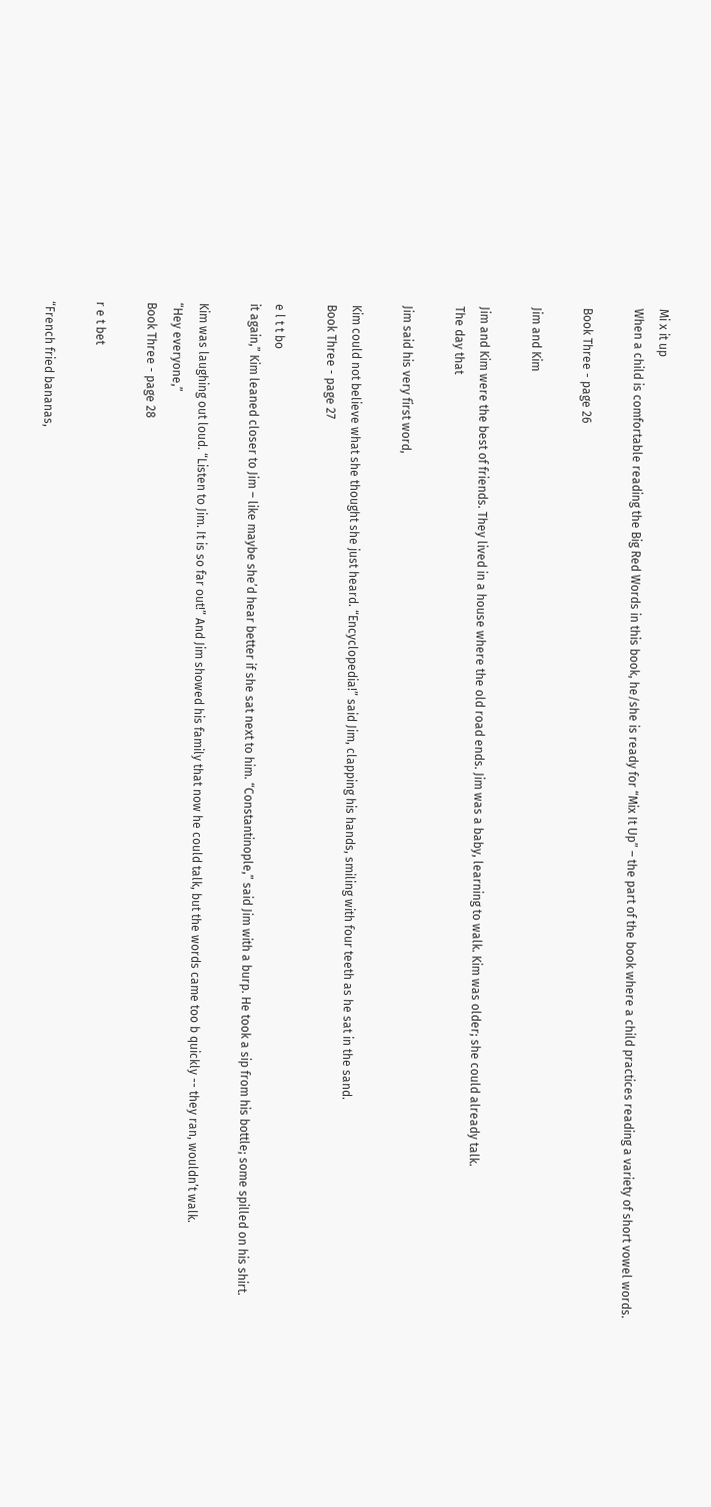Mi x it up
When a child is comfortable reading the Big Red Words in this book, he/she is ready for “Mix It Up” – the part of the book where a child practices reading a variety of short vowel words.

Book Three - page 26

Jim and Kim

Jim and Kim were the best of friends. They lived in a house where the old road ends. Jim was a baby, learning to walk. Kim was older; she could already talk.
The day that

Jim said his very first word,

Kim could not believe what she thought she just heard. “Encyclopedia!” said Jim, clapping his hands, smiling with four teeth as he sat in the sand.
Book Three - page 27

e l t t bo
it again,” Kim leaned closer to Jim – like maybe she’d hear better if she sat next to him. “Constantinople,” said Jim with a burp. He took a sip from his bottle; some spilled on his shirt.

Kim was laughing out loud. “Listen to Jim. It is so far out!” And Jim showed his family that now he could talk, but the words came too b quickly -- they ran, wouldn’t walk.
“Hey everyone,”
Book Three - page 28

r e t bet

“French fried bananas,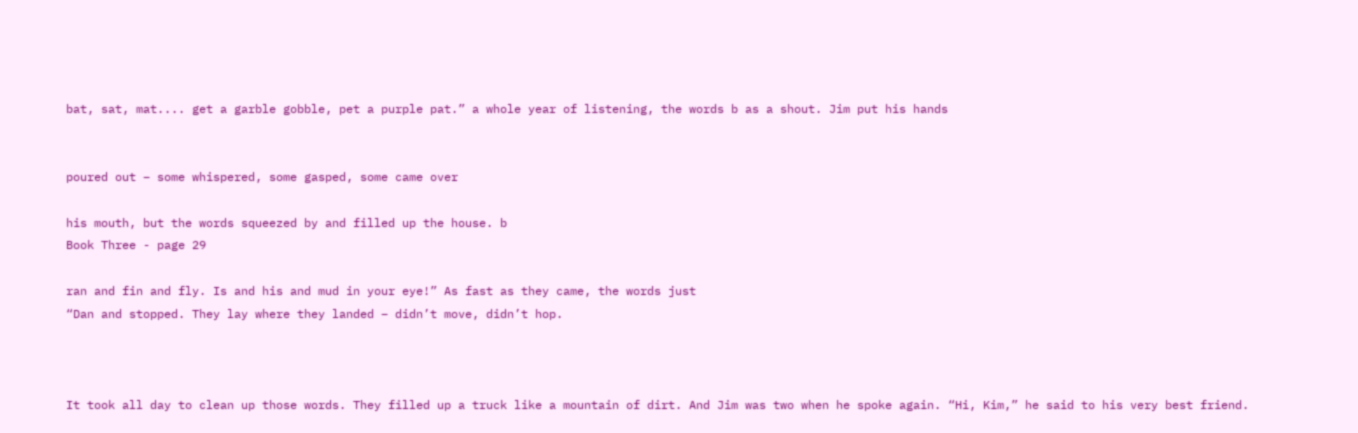bat, sat, mat.... get a garble gobble, pet a purple pat.” a whole year of listening, the words b as a shout. Jim put his hands


poured out – some whispered, some gasped, some came over

his mouth, but the words squeezed by and filled up the house. b
Book Three - page 29

ran and fin and fly. Is and his and mud in your eye!” As fast as they came, the words just
“Dan and stopped. They lay where they landed – didn’t move, didn’t hop.



It took all day to clean up those words. They filled up a truck like a mountain of dirt. And Jim was two when he spoke again. “Hi, Kim,” he said to his very best friend.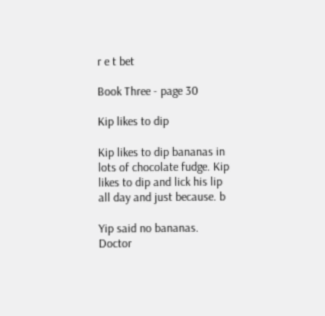r e t bet

Book Three - page 30

Kip likes to dip

Kip likes to dip bananas in lots of chocolate fudge. Kip likes to dip and lick his lip all day and just because. b

Yip said no bananas. Doctor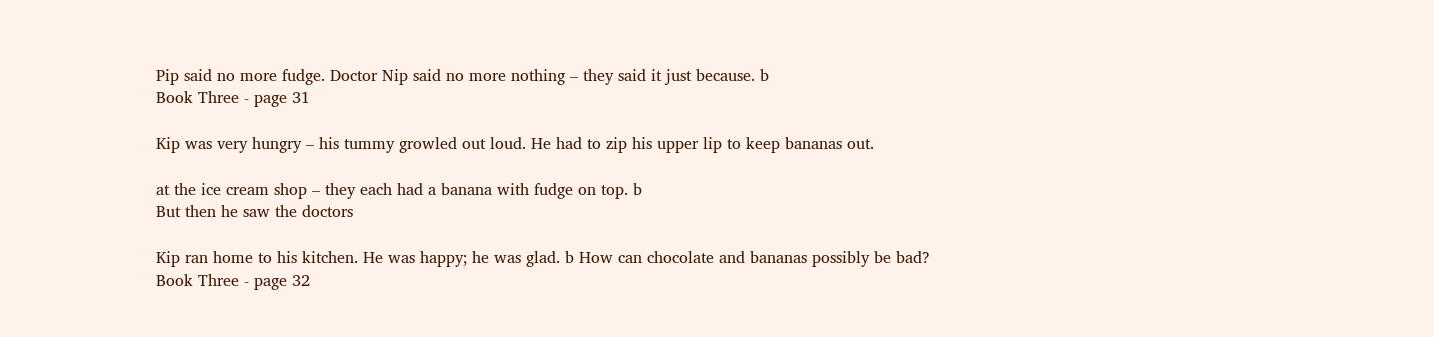Pip said no more fudge. Doctor Nip said no more nothing – they said it just because. b
Book Three - page 31

Kip was very hungry – his tummy growled out loud. He had to zip his upper lip to keep bananas out.

at the ice cream shop – they each had a banana with fudge on top. b
But then he saw the doctors

Kip ran home to his kitchen. He was happy; he was glad. b How can chocolate and bananas possibly be bad?
Book Three - page 32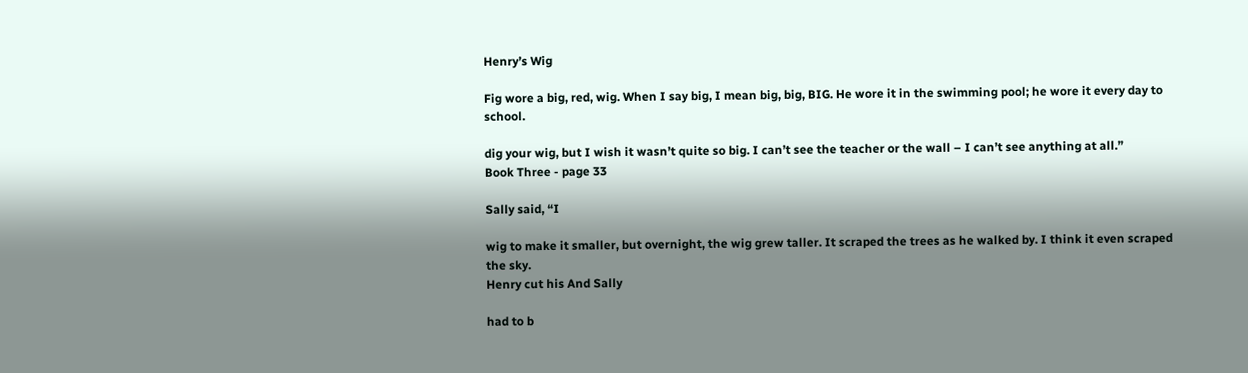Henry’s Wig

Fig wore a big, red, wig. When I say big, I mean big, big, BIG. He wore it in the swimming pool; he wore it every day to school.

dig your wig, but I wish it wasn’t quite so big. I can’t see the teacher or the wall – I can’t see anything at all.”
Book Three - page 33

Sally said, “I

wig to make it smaller, but overnight, the wig grew taller. It scraped the trees as he walked by. I think it even scraped the sky.
Henry cut his And Sally

had to b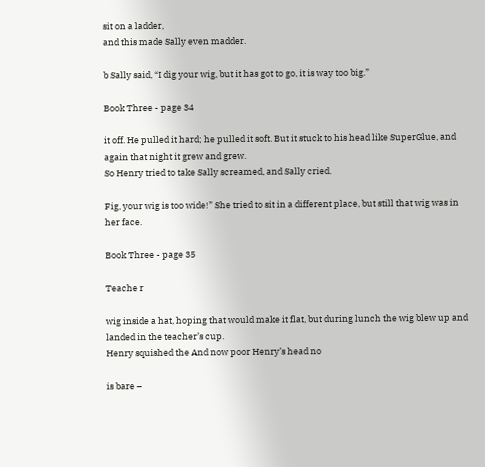sit on a ladder,
and this made Sally even madder.

b Sally said, “I dig your wig, but it has got to go, it is way too big.”

Book Three - page 34

it off. He pulled it hard; he pulled it soft. But it stuck to his head like SuperGlue, and again that night it grew and grew.
So Henry tried to take Sally screamed, and Sally cried.

Fig, your wig is too wide!” She tried to sit in a different place, but still that wig was in her face.

Book Three - page 35

Teache r

wig inside a hat, hoping that would make it flat, but during lunch the wig blew up and landed in the teacher’s cup.
Henry squished the And now poor Henry’s head no

is bare –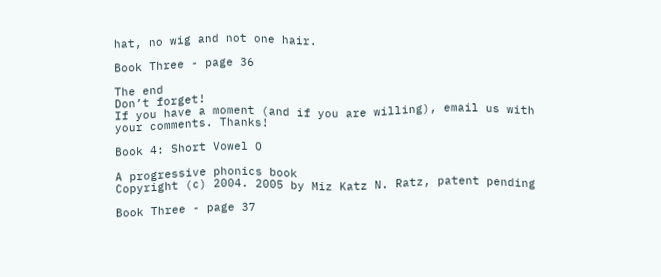hat, no wig and not one hair.

Book Three - page 36

The end
Don’t forget!
If you have a moment (and if you are willing), email us with your comments. Thanks!

Book 4: Short Vowel O

A progressive phonics book
Copyright (c) 2004. 2005 by Miz Katz N. Ratz, patent pending

Book Three - page 37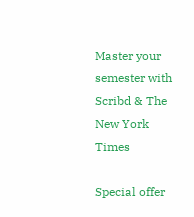Master your semester with Scribd & The New York Times

Special offer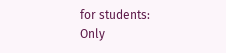for students: Only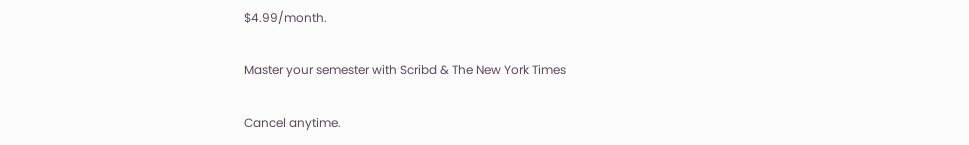$4.99/month.

Master your semester with Scribd & The New York Times

Cancel anytime.